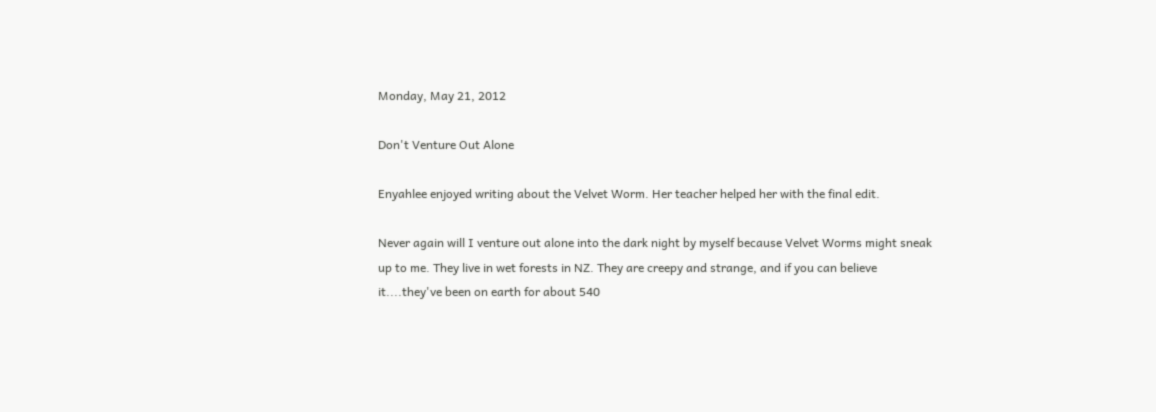Monday, May 21, 2012

Don't Venture Out Alone

Enyahlee enjoyed writing about the Velvet Worm. Her teacher helped her with the final edit.

Never again will I venture out alone into the dark night by myself because Velvet Worms might sneak up to me. They live in wet forests in NZ. They are creepy and strange, and if you can believe it....they've been on earth for about 540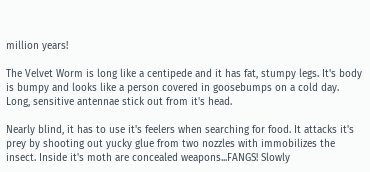million years!

The Velvet Worm is long like a centipede and it has fat, stumpy legs. It's body is bumpy and looks like a person covered in goosebumps on a cold day. Long, sensitive antennae stick out from it's head.

Nearly blind, it has to use it's feelers when searching for food. It attacks it's prey by shooting out yucky glue from two nozzles with immobilizes the insect. Inside it's moth are concealed weapons...FANGS! Slowly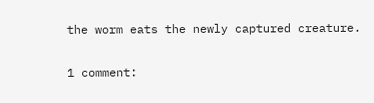the worm eats the newly captured creature.

1 comment: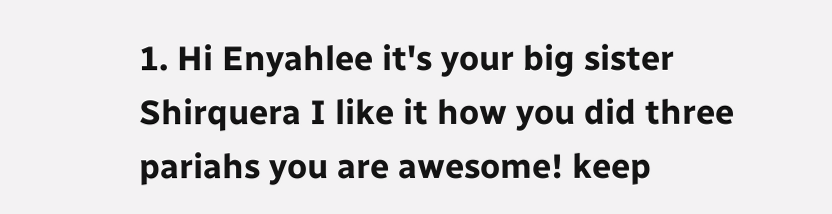1. Hi Enyahlee it's your big sister Shirquera I like it how you did three pariahs you are awesome! keep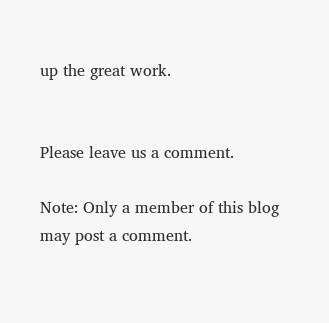up the great work.


Please leave us a comment.

Note: Only a member of this blog may post a comment.